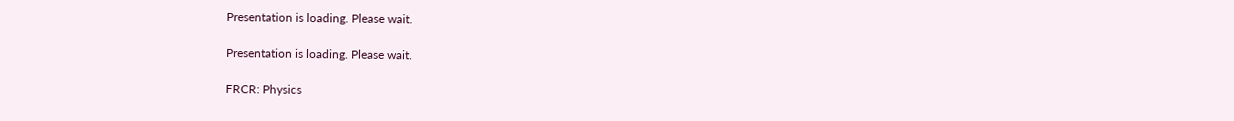Presentation is loading. Please wait.

Presentation is loading. Please wait.

FRCR: Physics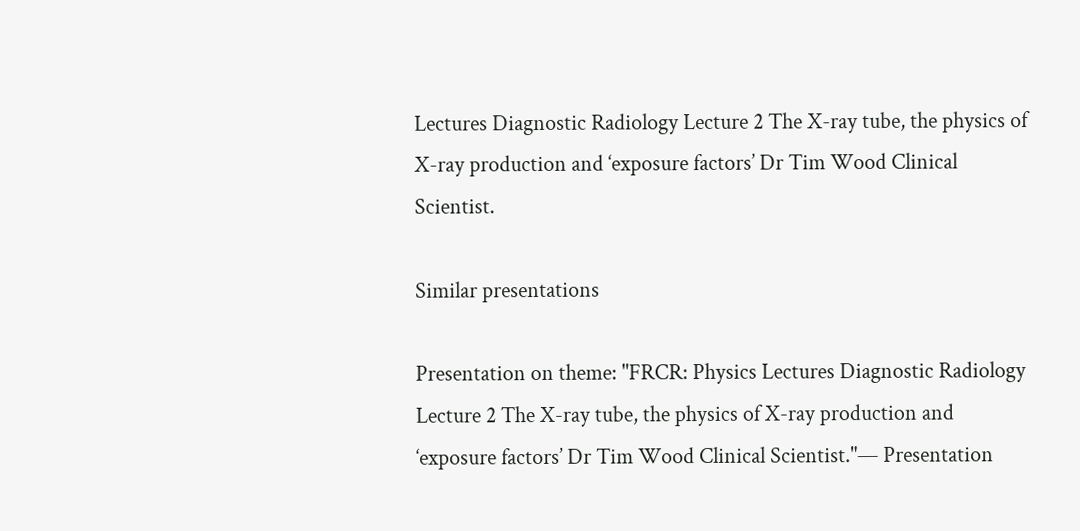Lectures Diagnostic Radiology Lecture 2 The X-ray tube, the physics of X-ray production and ‘exposure factors’ Dr Tim Wood Clinical Scientist.

Similar presentations

Presentation on theme: "FRCR: Physics Lectures Diagnostic Radiology Lecture 2 The X-ray tube, the physics of X-ray production and ‘exposure factors’ Dr Tim Wood Clinical Scientist."— Presentation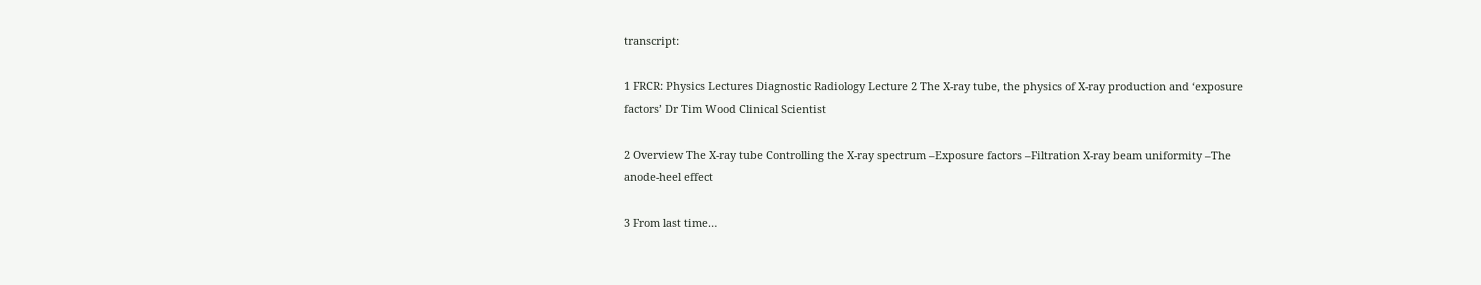transcript:

1 FRCR: Physics Lectures Diagnostic Radiology Lecture 2 The X-ray tube, the physics of X-ray production and ‘exposure factors’ Dr Tim Wood Clinical Scientist

2 Overview The X-ray tube Controlling the X-ray spectrum –Exposure factors –Filtration X-ray beam uniformity –The anode-heel effect

3 From last time…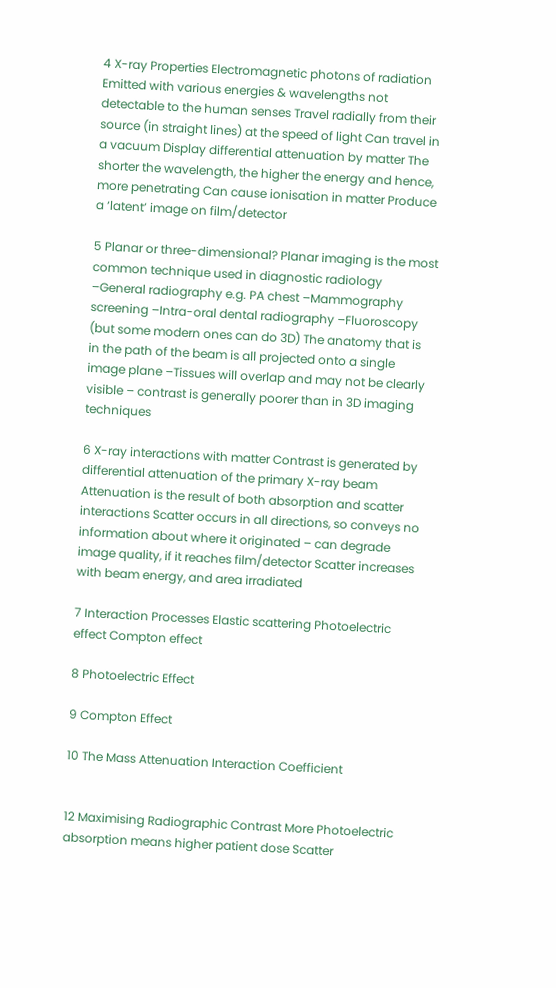4 X-ray Properties Electromagnetic photons of radiation Emitted with various energies & wavelengths not detectable to the human senses Travel radially from their source (in straight lines) at the speed of light Can travel in a vacuum Display differential attenuation by matter The shorter the wavelength, the higher the energy and hence, more penetrating Can cause ionisation in matter Produce a ‘latent’ image on film/detector

5 Planar or three-dimensional? Planar imaging is the most common technique used in diagnostic radiology –General radiography e.g. PA chest –Mammography screening –Intra-oral dental radiography –Fluoroscopy (but some modern ones can do 3D) The anatomy that is in the path of the beam is all projected onto a single image plane –Tissues will overlap and may not be clearly visible – contrast is generally poorer than in 3D imaging techniques

6 X-ray interactions with matter Contrast is generated by differential attenuation of the primary X-ray beam Attenuation is the result of both absorption and scatter interactions Scatter occurs in all directions, so conveys no information about where it originated – can degrade image quality, if it reaches film/detector Scatter increases with beam energy, and area irradiated

7 Interaction Processes Elastic scattering Photoelectric effect Compton effect

8 Photoelectric Effect

9 Compton Effect

10 The Mass Attenuation Interaction Coefficient


12 Maximising Radiographic Contrast More Photoelectric absorption means higher patient dose Scatter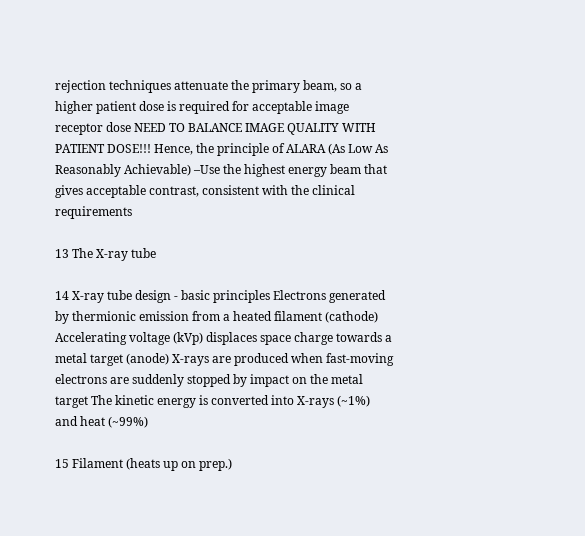rejection techniques attenuate the primary beam, so a higher patient dose is required for acceptable image receptor dose NEED TO BALANCE IMAGE QUALITY WITH PATIENT DOSE!!! Hence, the principle of ALARA (As Low As Reasonably Achievable) –Use the highest energy beam that gives acceptable contrast, consistent with the clinical requirements

13 The X-ray tube

14 X-ray tube design - basic principles Electrons generated by thermionic emission from a heated filament (cathode) Accelerating voltage (kVp) displaces space charge towards a metal target (anode) X-rays are produced when fast-moving electrons are suddenly stopped by impact on the metal target The kinetic energy is converted into X-rays (~1%) and heat (~99%)

15 Filament (heats up on prep.)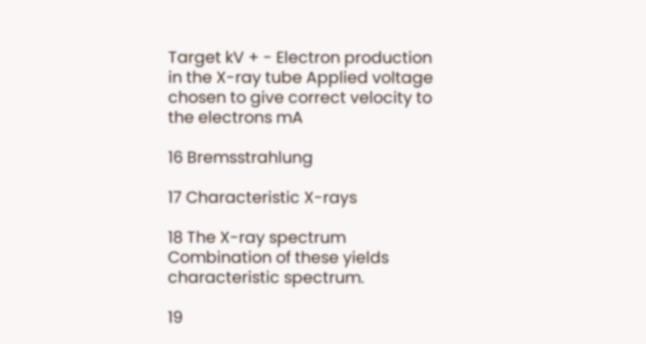Target kV + - Electron production in the X-ray tube Applied voltage chosen to give correct velocity to the electrons mA

16 Bremsstrahlung

17 Characteristic X-rays

18 The X-ray spectrum Combination of these yields characteristic spectrum.

19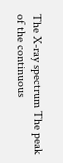The X-ray spectrum The peak of the continuous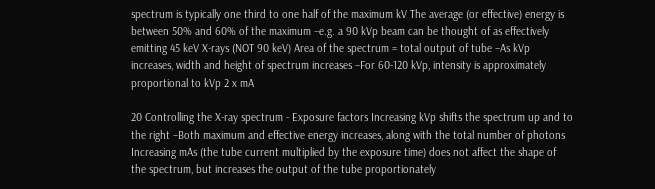spectrum is typically one third to one half of the maximum kV The average (or effective) energy is between 50% and 60% of the maximum –e.g. a 90 kVp beam can be thought of as effectively emitting 45 keV X-rays (NOT 90 keV) Area of the spectrum = total output of tube –As kVp increases, width and height of spectrum increases –For 60-120 kVp, intensity is approximately proportional to kVp 2 x mA

20 Controlling the X-ray spectrum - Exposure factors Increasing kVp shifts the spectrum up and to the right –Both maximum and effective energy increases, along with the total number of photons Increasing mAs (the tube current multiplied by the exposure time) does not affect the shape of the spectrum, but increases the output of the tube proportionately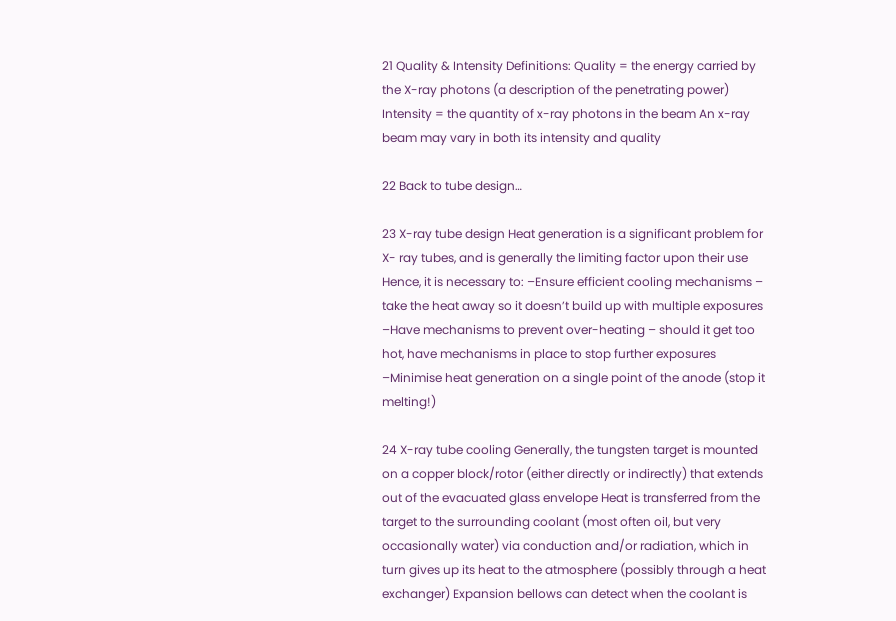21 Quality & Intensity Definitions: Quality = the energy carried by the X-ray photons (a description of the penetrating power) Intensity = the quantity of x-ray photons in the beam An x-ray beam may vary in both its intensity and quality

22 Back to tube design…

23 X-ray tube design Heat generation is a significant problem for X- ray tubes, and is generally the limiting factor upon their use Hence, it is necessary to: –Ensure efficient cooling mechanisms – take the heat away so it doesn’t build up with multiple exposures –Have mechanisms to prevent over-heating – should it get too hot, have mechanisms in place to stop further exposures –Minimise heat generation on a single point of the anode (stop it melting!)

24 X-ray tube cooling Generally, the tungsten target is mounted on a copper block/rotor (either directly or indirectly) that extends out of the evacuated glass envelope Heat is transferred from the target to the surrounding coolant (most often oil, but very occasionally water) via conduction and/or radiation, which in turn gives up its heat to the atmosphere (possibly through a heat exchanger) Expansion bellows can detect when the coolant is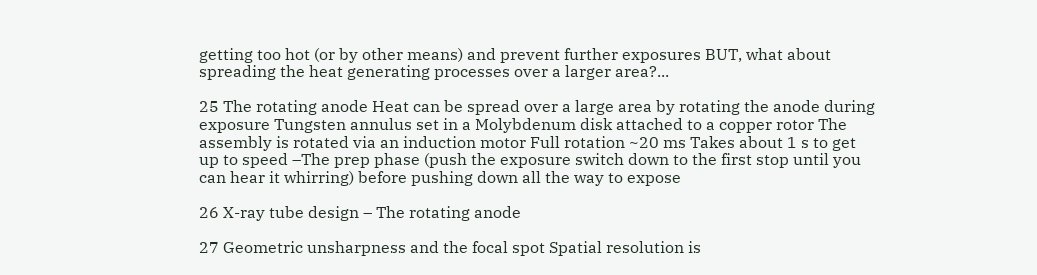getting too hot (or by other means) and prevent further exposures BUT, what about spreading the heat generating processes over a larger area?...

25 The rotating anode Heat can be spread over a large area by rotating the anode during exposure Tungsten annulus set in a Molybdenum disk attached to a copper rotor The assembly is rotated via an induction motor Full rotation ~20 ms Takes about 1 s to get up to speed –The prep phase (push the exposure switch down to the first stop until you can hear it whirring) before pushing down all the way to expose

26 X-ray tube design – The rotating anode

27 Geometric unsharpness and the focal spot Spatial resolution is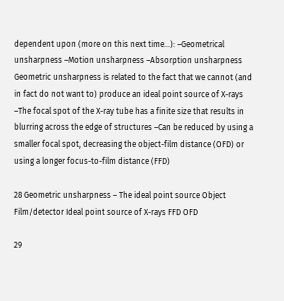dependent upon (more on this next time…): –Geometrical unsharpness –Motion unsharpness –Absorption unsharpness Geometric unsharpness is related to the fact that we cannot (and in fact do not want to) produce an ideal point source of X-rays –The focal spot of the X-ray tube has a finite size that results in blurring across the edge of structures –Can be reduced by using a smaller focal spot, decreasing the object-film distance (OFD) or using a longer focus-to-film distance (FFD)

28 Geometric unsharpness – The ideal point source Object Film/detector Ideal point source of X-rays FFD OFD

29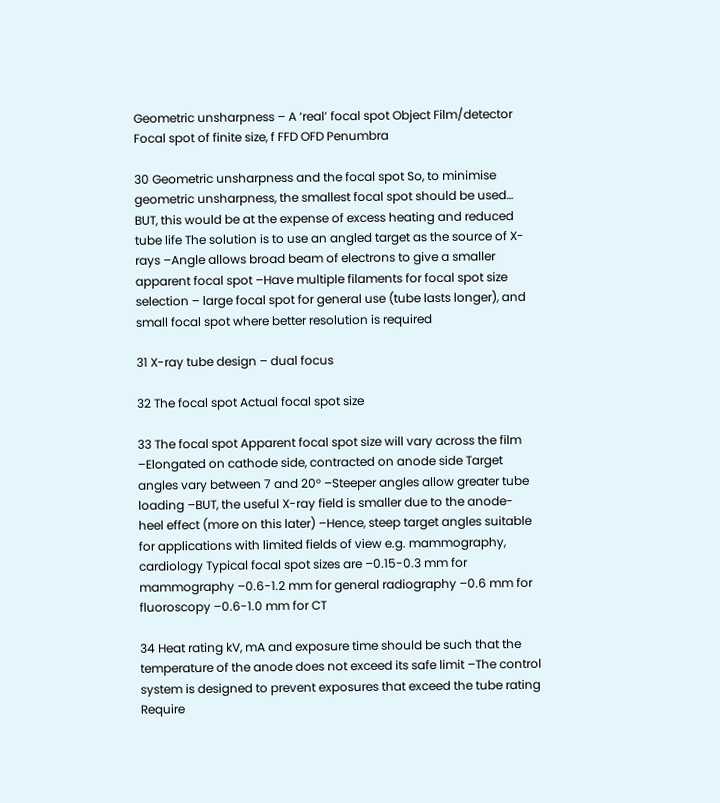Geometric unsharpness – A ‘real’ focal spot Object Film/detector Focal spot of finite size, f FFD OFD Penumbra

30 Geometric unsharpness and the focal spot So, to minimise geometric unsharpness, the smallest focal spot should be used… BUT, this would be at the expense of excess heating and reduced tube life The solution is to use an angled target as the source of X-rays –Angle allows broad beam of electrons to give a smaller apparent focal spot –Have multiple filaments for focal spot size selection – large focal spot for general use (tube lasts longer), and small focal spot where better resolution is required

31 X-ray tube design – dual focus

32 The focal spot Actual focal spot size

33 The focal spot Apparent focal spot size will vary across the film –Elongated on cathode side, contracted on anode side Target angles vary between 7 and 20° –Steeper angles allow greater tube loading –BUT, the useful X-ray field is smaller due to the anode- heel effect (more on this later) –Hence, steep target angles suitable for applications with limited fields of view e.g. mammography, cardiology Typical focal spot sizes are –0.15-0.3 mm for mammography –0.6-1.2 mm for general radiography –0.6 mm for fluoroscopy –0.6-1.0 mm for CT

34 Heat rating kV, mA and exposure time should be such that the temperature of the anode does not exceed its safe limit –The control system is designed to prevent exposures that exceed the tube rating Require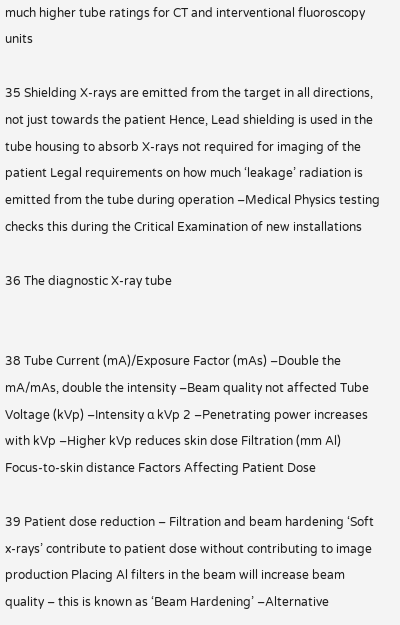much higher tube ratings for CT and interventional fluoroscopy units

35 Shielding X-rays are emitted from the target in all directions, not just towards the patient Hence, Lead shielding is used in the tube housing to absorb X-rays not required for imaging of the patient Legal requirements on how much ‘leakage’ radiation is emitted from the tube during operation –Medical Physics testing checks this during the Critical Examination of new installations

36 The diagnostic X-ray tube


38 Tube Current (mA)/Exposure Factor (mAs) –Double the mA/mAs, double the intensity –Beam quality not affected Tube Voltage (kVp) –Intensity α kVp 2 –Penetrating power increases with kVp –Higher kVp reduces skin dose Filtration (mm Al) Focus-to-skin distance Factors Affecting Patient Dose

39 Patient dose reduction – Filtration and beam hardening ‘Soft x-rays’ contribute to patient dose without contributing to image production Placing Al filters in the beam will increase beam quality – this is known as ‘Beam Hardening’ –Alternative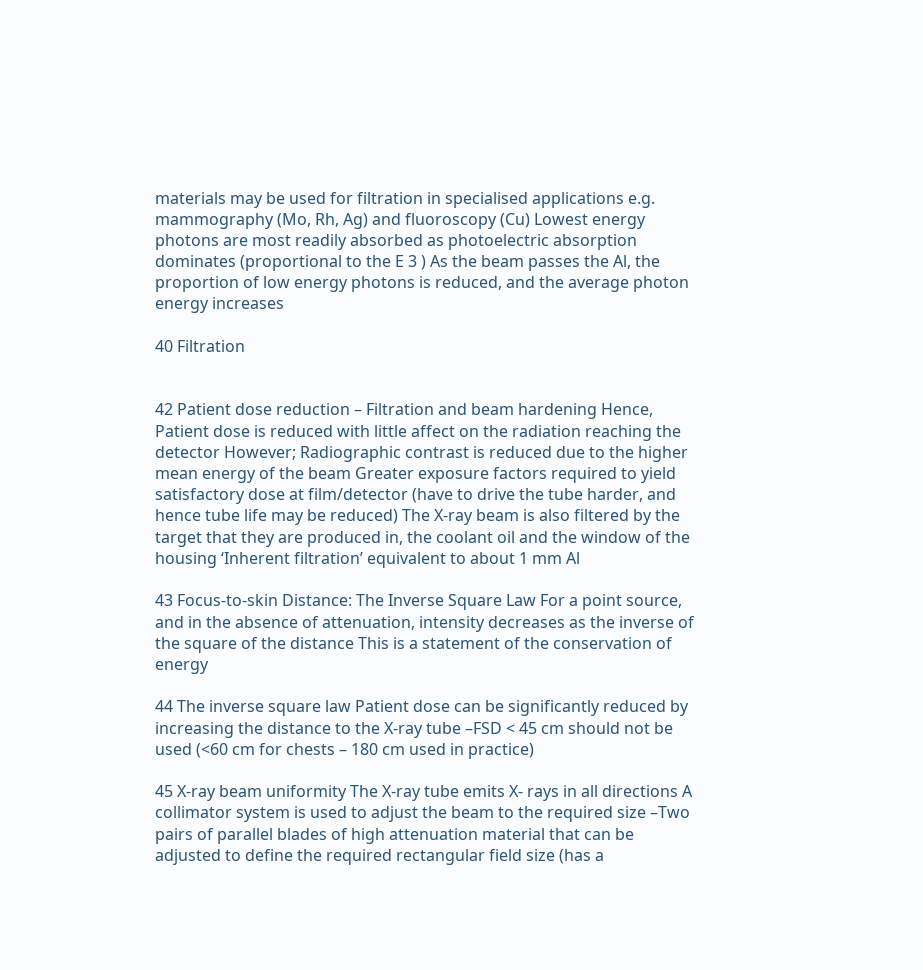materials may be used for filtration in specialised applications e.g. mammography (Mo, Rh, Ag) and fluoroscopy (Cu) Lowest energy photons are most readily absorbed as photoelectric absorption dominates (proportional to the E 3 ) As the beam passes the Al, the proportion of low energy photons is reduced, and the average photon energy increases

40 Filtration


42 Patient dose reduction – Filtration and beam hardening Hence, Patient dose is reduced with little affect on the radiation reaching the detector However; Radiographic contrast is reduced due to the higher mean energy of the beam Greater exposure factors required to yield satisfactory dose at film/detector (have to drive the tube harder, and hence tube life may be reduced) The X-ray beam is also filtered by the target that they are produced in, the coolant oil and the window of the housing ‘Inherent filtration’ equivalent to about 1 mm Al

43 Focus-to-skin Distance: The Inverse Square Law For a point source, and in the absence of attenuation, intensity decreases as the inverse of the square of the distance This is a statement of the conservation of energy

44 The inverse square law Patient dose can be significantly reduced by increasing the distance to the X-ray tube –FSD < 45 cm should not be used (<60 cm for chests – 180 cm used in practice)

45 X-ray beam uniformity The X-ray tube emits X- rays in all directions A collimator system is used to adjust the beam to the required size –Two pairs of parallel blades of high attenuation material that can be adjusted to define the required rectangular field size (has a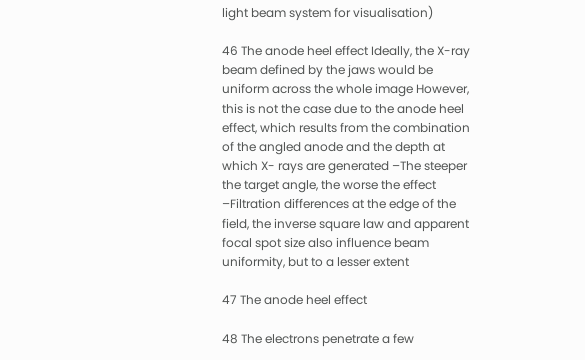light beam system for visualisation)

46 The anode heel effect Ideally, the X-ray beam defined by the jaws would be uniform across the whole image However, this is not the case due to the anode heel effect, which results from the combination of the angled anode and the depth at which X- rays are generated –The steeper the target angle, the worse the effect –Filtration differences at the edge of the field, the inverse square law and apparent focal spot size also influence beam uniformity, but to a lesser extent

47 The anode heel effect

48 The electrons penetrate a few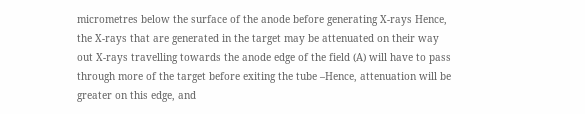micrometres below the surface of the anode before generating X-rays Hence, the X-rays that are generated in the target may be attenuated on their way out X-rays travelling towards the anode edge of the field (A) will have to pass through more of the target before exiting the tube –Hence, attenuation will be greater on this edge, and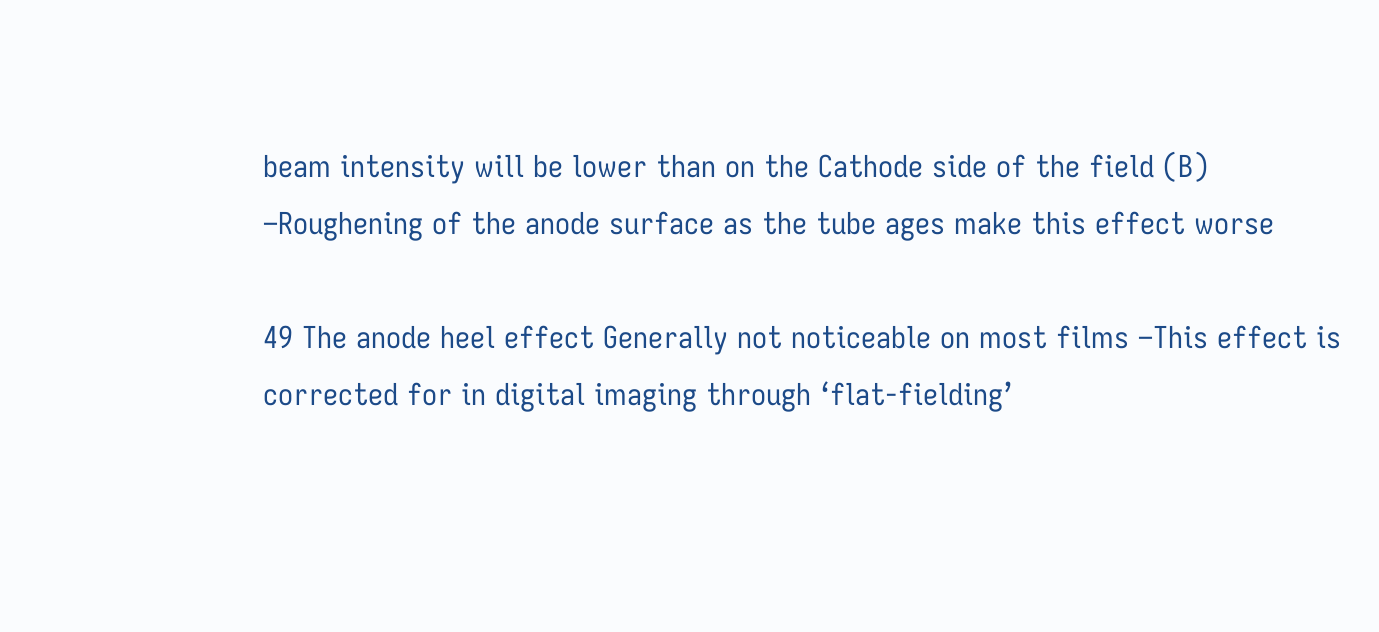beam intensity will be lower than on the Cathode side of the field (B) –Roughening of the anode surface as the tube ages make this effect worse

49 The anode heel effect Generally not noticeable on most films –This effect is corrected for in digital imaging through ‘flat-fielding’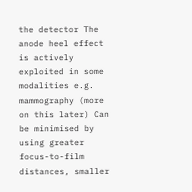the detector The anode heel effect is actively exploited in some modalities e.g. mammography (more on this later) Can be minimised by using greater focus-to-film distances, smaller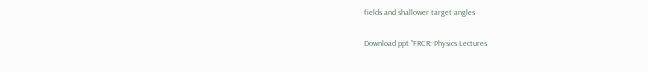fields and shallower target angles

Download ppt "FRCR: Physics Lectures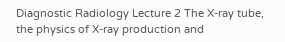Diagnostic Radiology Lecture 2 The X-ray tube, the physics of X-ray production and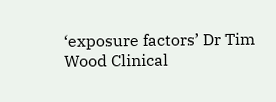‘exposure factors’ Dr Tim Wood Clinical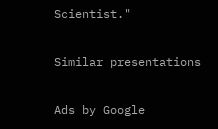Scientist."

Similar presentations

Ads by Google